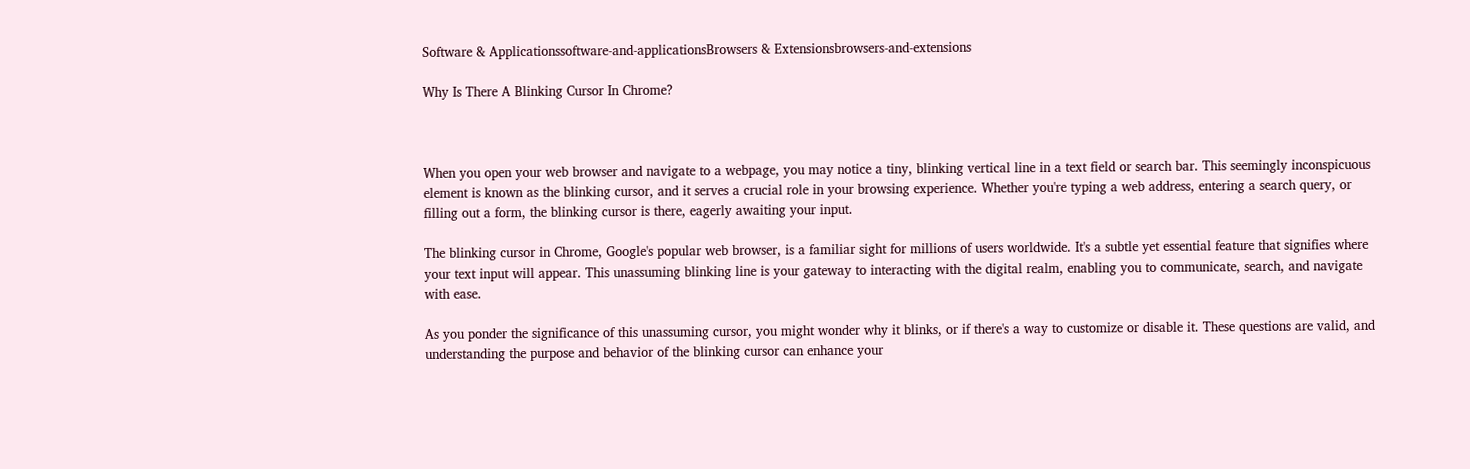Software & Applicationssoftware-and-applicationsBrowsers & Extensionsbrowsers-and-extensions

Why Is There A Blinking Cursor In Chrome?



When you open your web browser and navigate to a webpage, you may notice a tiny, blinking vertical line in a text field or search bar. This seemingly inconspicuous element is known as the blinking cursor, and it serves a crucial role in your browsing experience. Whether you're typing a web address, entering a search query, or filling out a form, the blinking cursor is there, eagerly awaiting your input.

The blinking cursor in Chrome, Google's popular web browser, is a familiar sight for millions of users worldwide. It's a subtle yet essential feature that signifies where your text input will appear. This unassuming blinking line is your gateway to interacting with the digital realm, enabling you to communicate, search, and navigate with ease.

As you ponder the significance of this unassuming cursor, you might wonder why it blinks, or if there's a way to customize or disable it. These questions are valid, and understanding the purpose and behavior of the blinking cursor can enhance your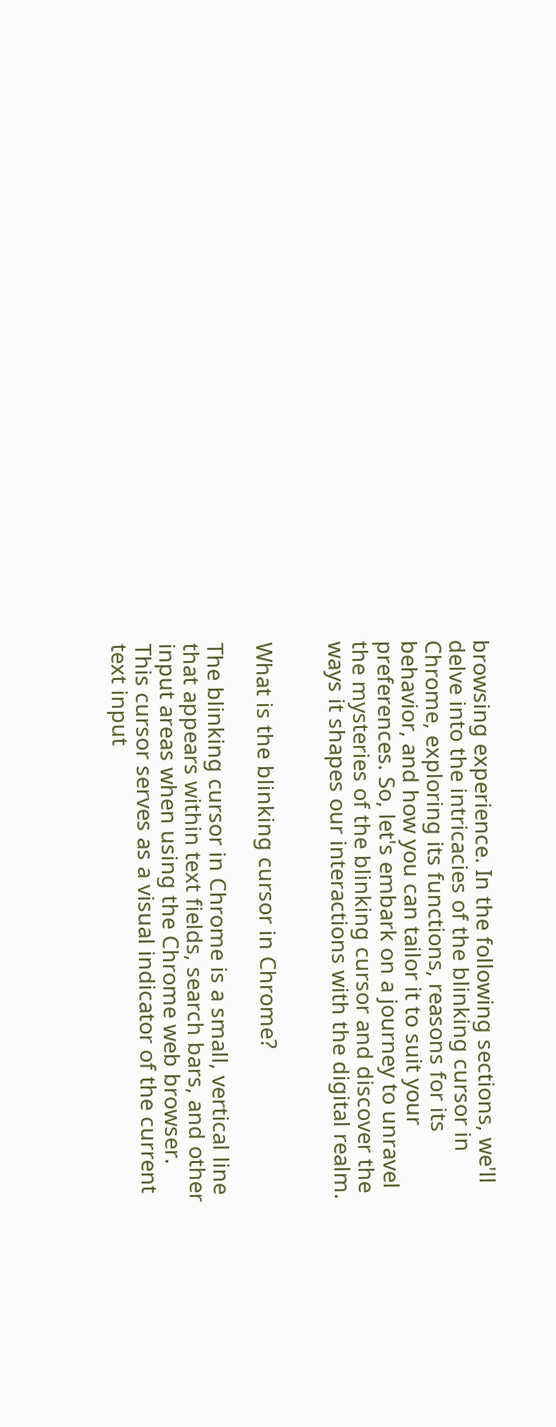browsing experience. In the following sections, we'll delve into the intricacies of the blinking cursor in Chrome, exploring its functions, reasons for its behavior, and how you can tailor it to suit your preferences. So, let's embark on a journey to unravel the mysteries of the blinking cursor and discover the ways it shapes our interactions with the digital realm.


What is the blinking cursor in Chrome?

The blinking cursor in Chrome is a small, vertical line that appears within text fields, search bars, and other input areas when using the Chrome web browser. This cursor serves as a visual indicator of the current text input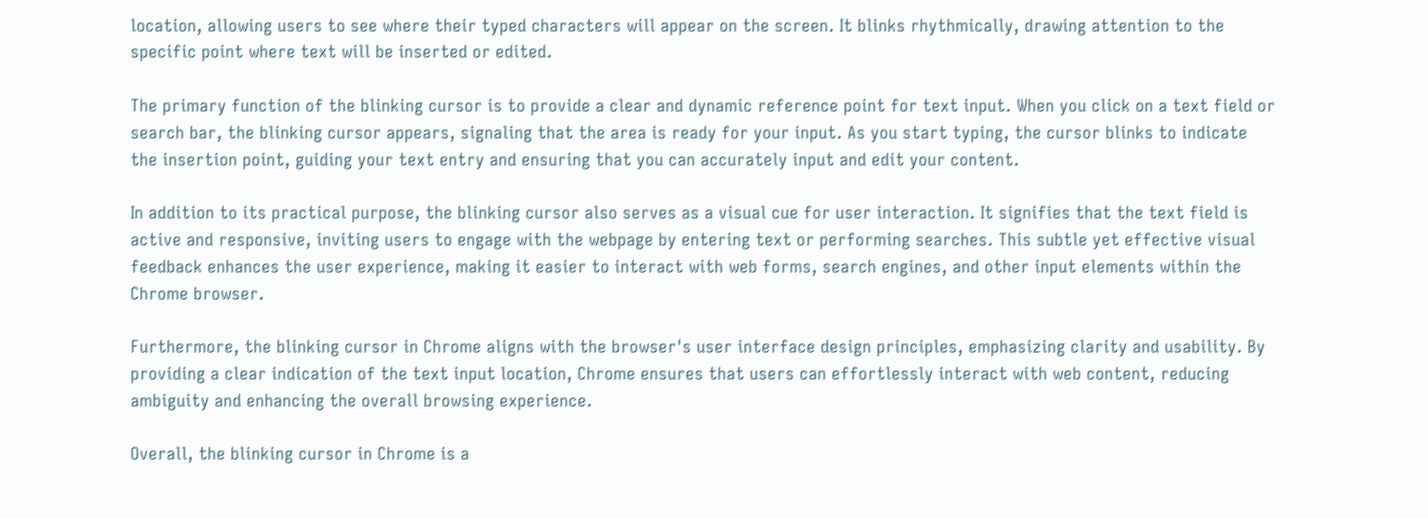location, allowing users to see where their typed characters will appear on the screen. It blinks rhythmically, drawing attention to the specific point where text will be inserted or edited.

The primary function of the blinking cursor is to provide a clear and dynamic reference point for text input. When you click on a text field or search bar, the blinking cursor appears, signaling that the area is ready for your input. As you start typing, the cursor blinks to indicate the insertion point, guiding your text entry and ensuring that you can accurately input and edit your content.

In addition to its practical purpose, the blinking cursor also serves as a visual cue for user interaction. It signifies that the text field is active and responsive, inviting users to engage with the webpage by entering text or performing searches. This subtle yet effective visual feedback enhances the user experience, making it easier to interact with web forms, search engines, and other input elements within the Chrome browser.

Furthermore, the blinking cursor in Chrome aligns with the browser's user interface design principles, emphasizing clarity and usability. By providing a clear indication of the text input location, Chrome ensures that users can effortlessly interact with web content, reducing ambiguity and enhancing the overall browsing experience.

Overall, the blinking cursor in Chrome is a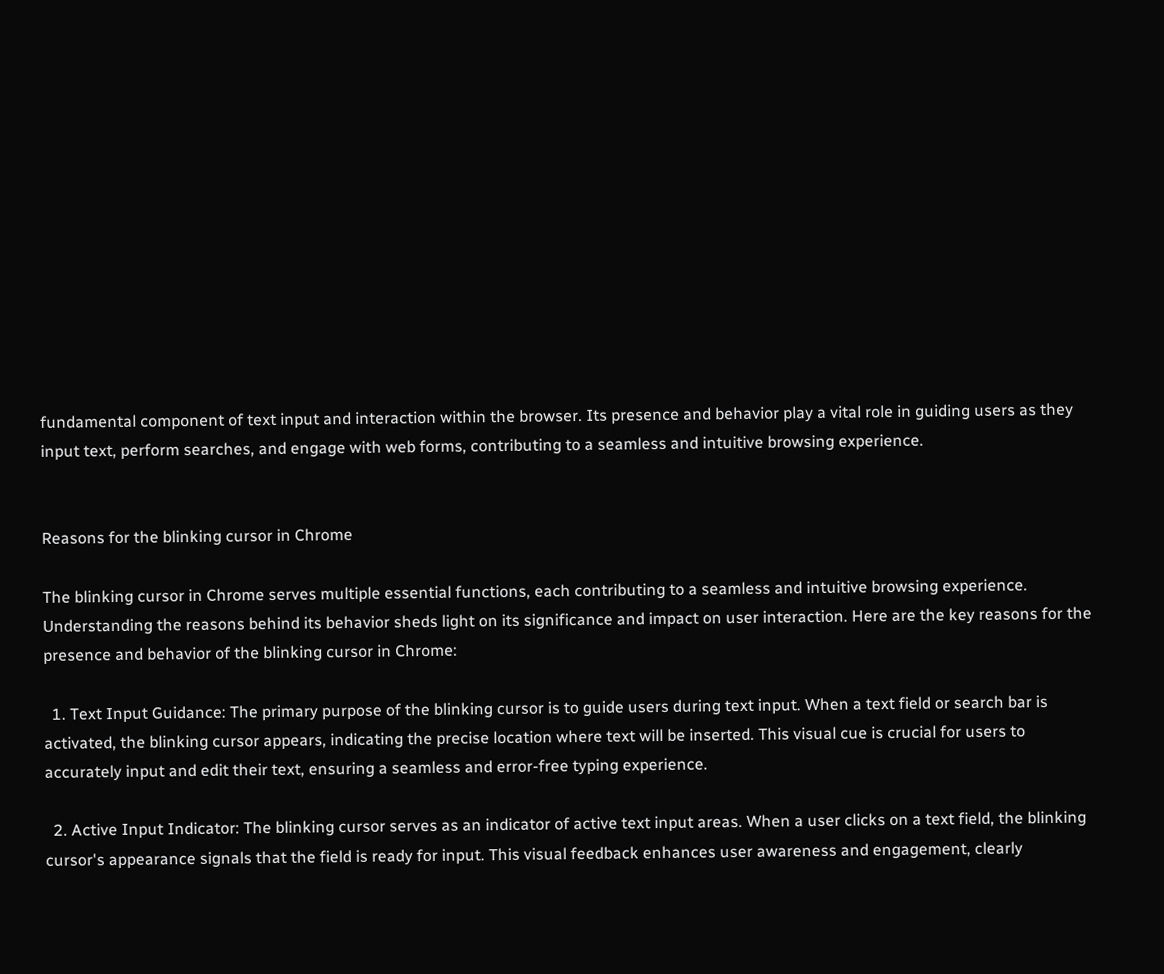fundamental component of text input and interaction within the browser. Its presence and behavior play a vital role in guiding users as they input text, perform searches, and engage with web forms, contributing to a seamless and intuitive browsing experience.


Reasons for the blinking cursor in Chrome

The blinking cursor in Chrome serves multiple essential functions, each contributing to a seamless and intuitive browsing experience. Understanding the reasons behind its behavior sheds light on its significance and impact on user interaction. Here are the key reasons for the presence and behavior of the blinking cursor in Chrome:

  1. Text Input Guidance: The primary purpose of the blinking cursor is to guide users during text input. When a text field or search bar is activated, the blinking cursor appears, indicating the precise location where text will be inserted. This visual cue is crucial for users to accurately input and edit their text, ensuring a seamless and error-free typing experience.

  2. Active Input Indicator: The blinking cursor serves as an indicator of active text input areas. When a user clicks on a text field, the blinking cursor's appearance signals that the field is ready for input. This visual feedback enhances user awareness and engagement, clearly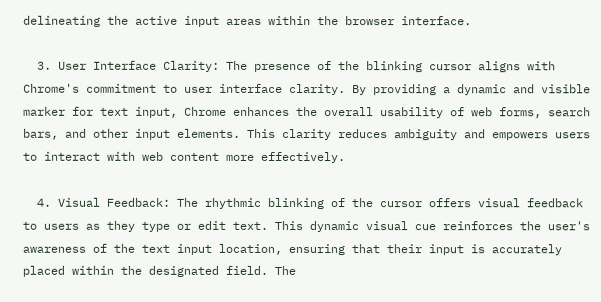delineating the active input areas within the browser interface.

  3. User Interface Clarity: The presence of the blinking cursor aligns with Chrome's commitment to user interface clarity. By providing a dynamic and visible marker for text input, Chrome enhances the overall usability of web forms, search bars, and other input elements. This clarity reduces ambiguity and empowers users to interact with web content more effectively.

  4. Visual Feedback: The rhythmic blinking of the cursor offers visual feedback to users as they type or edit text. This dynamic visual cue reinforces the user's awareness of the text input location, ensuring that their input is accurately placed within the designated field. The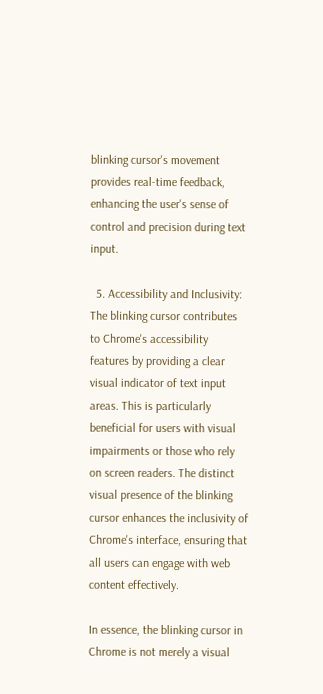blinking cursor's movement provides real-time feedback, enhancing the user's sense of control and precision during text input.

  5. Accessibility and Inclusivity: The blinking cursor contributes to Chrome's accessibility features by providing a clear visual indicator of text input areas. This is particularly beneficial for users with visual impairments or those who rely on screen readers. The distinct visual presence of the blinking cursor enhances the inclusivity of Chrome's interface, ensuring that all users can engage with web content effectively.

In essence, the blinking cursor in Chrome is not merely a visual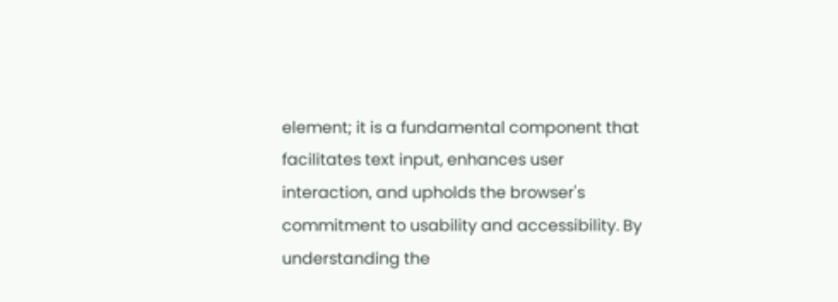element; it is a fundamental component that facilitates text input, enhances user interaction, and upholds the browser's commitment to usability and accessibility. By understanding the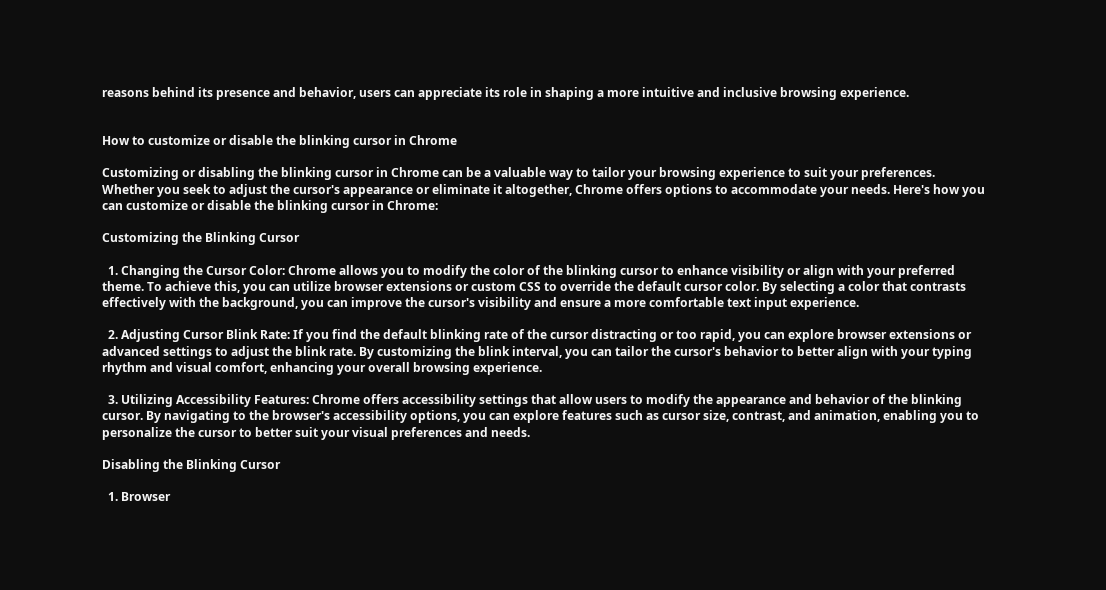reasons behind its presence and behavior, users can appreciate its role in shaping a more intuitive and inclusive browsing experience.


How to customize or disable the blinking cursor in Chrome

Customizing or disabling the blinking cursor in Chrome can be a valuable way to tailor your browsing experience to suit your preferences. Whether you seek to adjust the cursor's appearance or eliminate it altogether, Chrome offers options to accommodate your needs. Here's how you can customize or disable the blinking cursor in Chrome:

Customizing the Blinking Cursor

  1. Changing the Cursor Color: Chrome allows you to modify the color of the blinking cursor to enhance visibility or align with your preferred theme. To achieve this, you can utilize browser extensions or custom CSS to override the default cursor color. By selecting a color that contrasts effectively with the background, you can improve the cursor's visibility and ensure a more comfortable text input experience.

  2. Adjusting Cursor Blink Rate: If you find the default blinking rate of the cursor distracting or too rapid, you can explore browser extensions or advanced settings to adjust the blink rate. By customizing the blink interval, you can tailor the cursor's behavior to better align with your typing rhythm and visual comfort, enhancing your overall browsing experience.

  3. Utilizing Accessibility Features: Chrome offers accessibility settings that allow users to modify the appearance and behavior of the blinking cursor. By navigating to the browser's accessibility options, you can explore features such as cursor size, contrast, and animation, enabling you to personalize the cursor to better suit your visual preferences and needs.

Disabling the Blinking Cursor

  1. Browser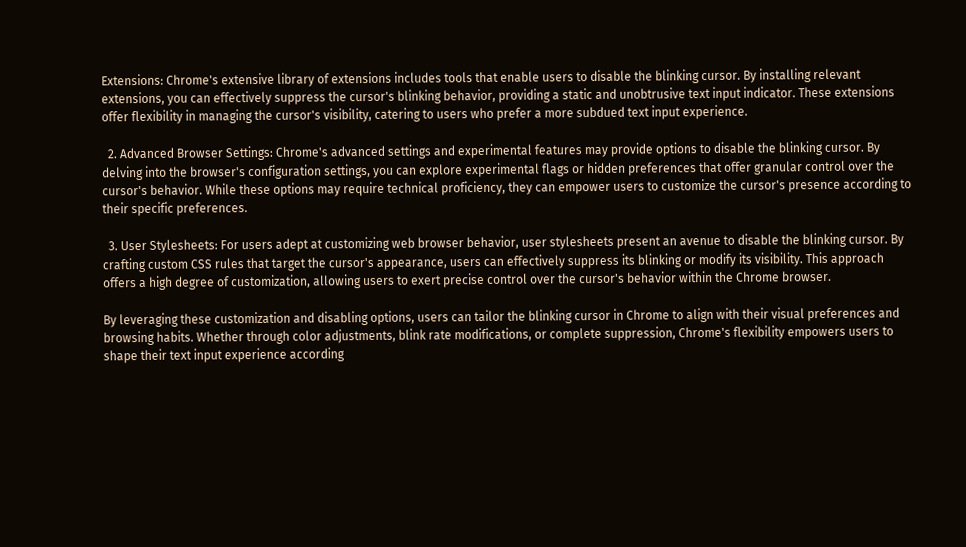Extensions: Chrome's extensive library of extensions includes tools that enable users to disable the blinking cursor. By installing relevant extensions, you can effectively suppress the cursor's blinking behavior, providing a static and unobtrusive text input indicator. These extensions offer flexibility in managing the cursor's visibility, catering to users who prefer a more subdued text input experience.

  2. Advanced Browser Settings: Chrome's advanced settings and experimental features may provide options to disable the blinking cursor. By delving into the browser's configuration settings, you can explore experimental flags or hidden preferences that offer granular control over the cursor's behavior. While these options may require technical proficiency, they can empower users to customize the cursor's presence according to their specific preferences.

  3. User Stylesheets: For users adept at customizing web browser behavior, user stylesheets present an avenue to disable the blinking cursor. By crafting custom CSS rules that target the cursor's appearance, users can effectively suppress its blinking or modify its visibility. This approach offers a high degree of customization, allowing users to exert precise control over the cursor's behavior within the Chrome browser.

By leveraging these customization and disabling options, users can tailor the blinking cursor in Chrome to align with their visual preferences and browsing habits. Whether through color adjustments, blink rate modifications, or complete suppression, Chrome's flexibility empowers users to shape their text input experience according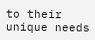to their unique needs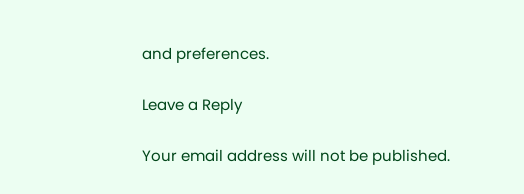and preferences.

Leave a Reply

Your email address will not be published.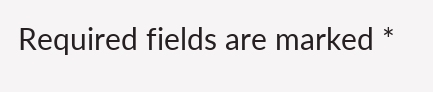Required fields are marked *